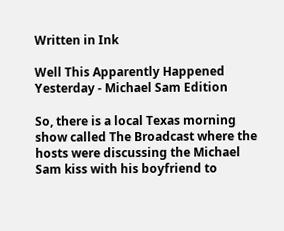Written in Ink

Well This Apparently Happened Yesterday - Michael Sam Edition

So, there is a local Texas morning show called The Broadcast where the hosts were discussing the Michael Sam kiss with his boyfriend to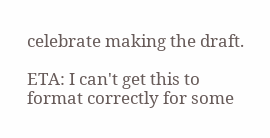celebrate making the draft.

ETA: I can't get this to format correctly for some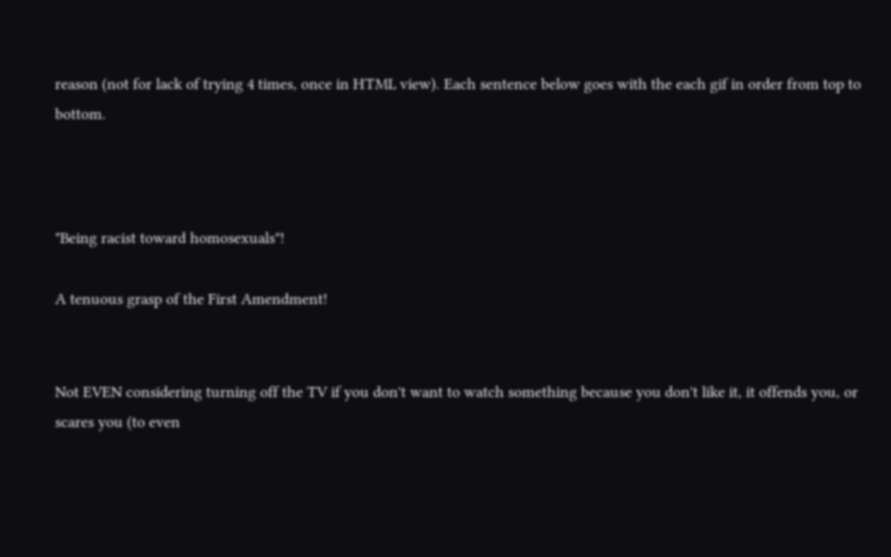reason (not for lack of trying 4 times, once in HTML view). Each sentence below goes with the each gif in order from top to bottom.



"Being racist toward homosexuals"!

A tenuous grasp of the First Amendment!


Not EVEN considering turning off the TV if you don't want to watch something because you don't like it, it offends you, or scares you (to even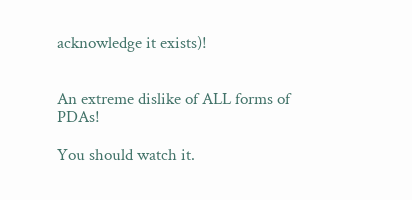acknowledge it exists)!


An extreme dislike of ALL forms of PDAs!

You should watch it.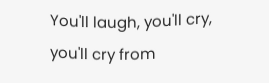You'll laugh, you'll cry, you'll cry from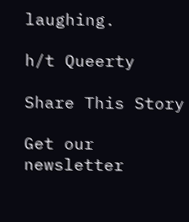laughing.

h/t Queerty

Share This Story

Get our newsletter